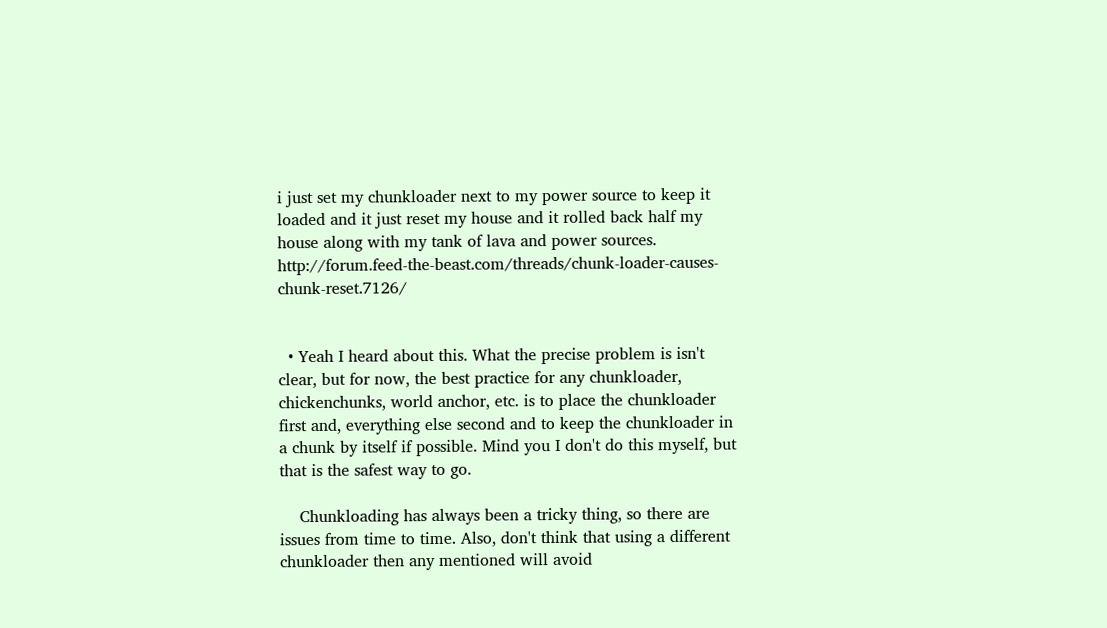i just set my chunkloader next to my power source to keep it loaded and it just reset my house and it rolled back half my house along with my tank of lava and power sources. http://forum.feed-the-beast.com/threads/chunk-loader-causes-chunk-reset.7126/


  • Yeah I heard about this. What the precise problem is isn't clear, but for now, the best practice for any chunkloader, chickenchunks, world anchor, etc. is to place the chunkloader first and, everything else second and to keep the chunkloader in a chunk by itself if possible. Mind you I don't do this myself, but that is the safest way to go.

    Chunkloading has always been a tricky thing, so there are issues from time to time. Also, don't think that using a different chunkloader then any mentioned will avoid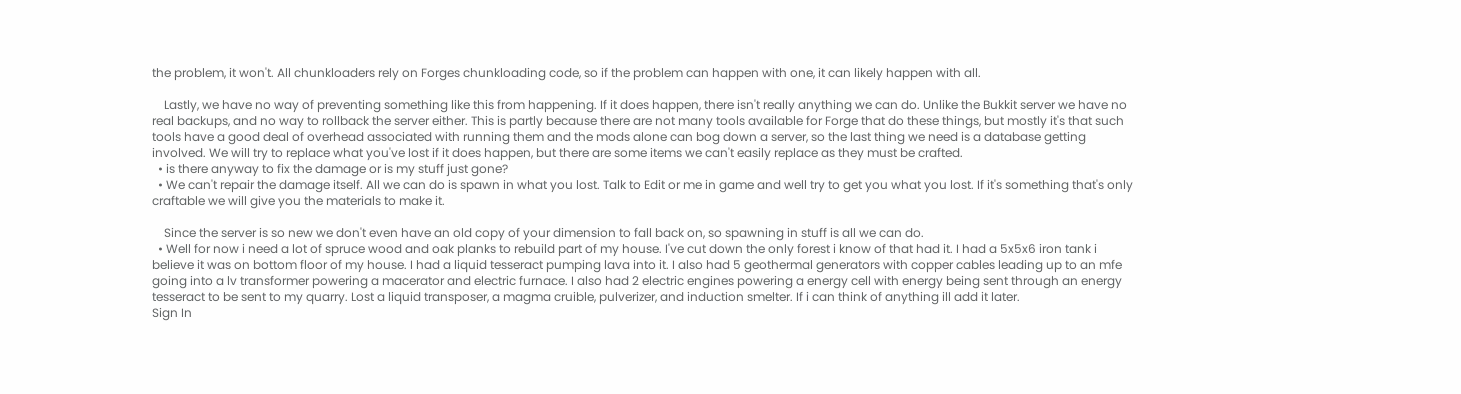the problem, it won't. All chunkloaders rely on Forges chunkloading code, so if the problem can happen with one, it can likely happen with all.

    Lastly, we have no way of preventing something like this from happening. If it does happen, there isn't really anything we can do. Unlike the Bukkit server we have no real backups, and no way to rollback the server either. This is partly because there are not many tools available for Forge that do these things, but mostly it's that such tools have a good deal of overhead associated with running them and the mods alone can bog down a server, so the last thing we need is a database getting involved. We will try to replace what you've lost if it does happen, but there are some items we can't easily replace as they must be crafted.
  • is there anyway to fix the damage or is my stuff just gone?
  • We can't repair the damage itself. All we can do is spawn in what you lost. Talk to Edit or me in game and well try to get you what you lost. If it's something that's only craftable we will give you the materials to make it.

    Since the server is so new we don't even have an old copy of your dimension to fall back on, so spawning in stuff is all we can do.
  • Well for now i need a lot of spruce wood and oak planks to rebuild part of my house. I've cut down the only forest i know of that had it. I had a 5x5x6 iron tank i believe it was on bottom floor of my house. I had a liquid tesseract pumping lava into it. I also had 5 geothermal generators with copper cables leading up to an mfe going into a lv transformer powering a macerator and electric furnace. I also had 2 electric engines powering a energy cell with energy being sent through an energy tesseract to be sent to my quarry. Lost a liquid transposer, a magma cruible, pulverizer, and induction smelter. If i can think of anything ill add it later.
Sign In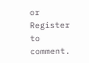or Register to comment.